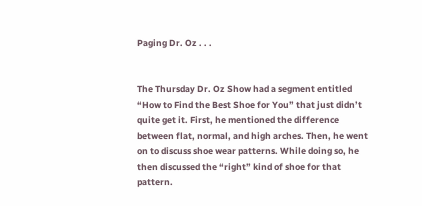Paging Dr. Oz . . .


The Thursday Dr. Oz Show had a segment entitled “How to Find the Best Shoe for You” that just didn’t quite get it. First, he mentioned the difference between flat, normal, and high arches. Then, he went on to discuss shoe wear patterns. While doing so, he then discussed the “right” kind of shoe for that pattern.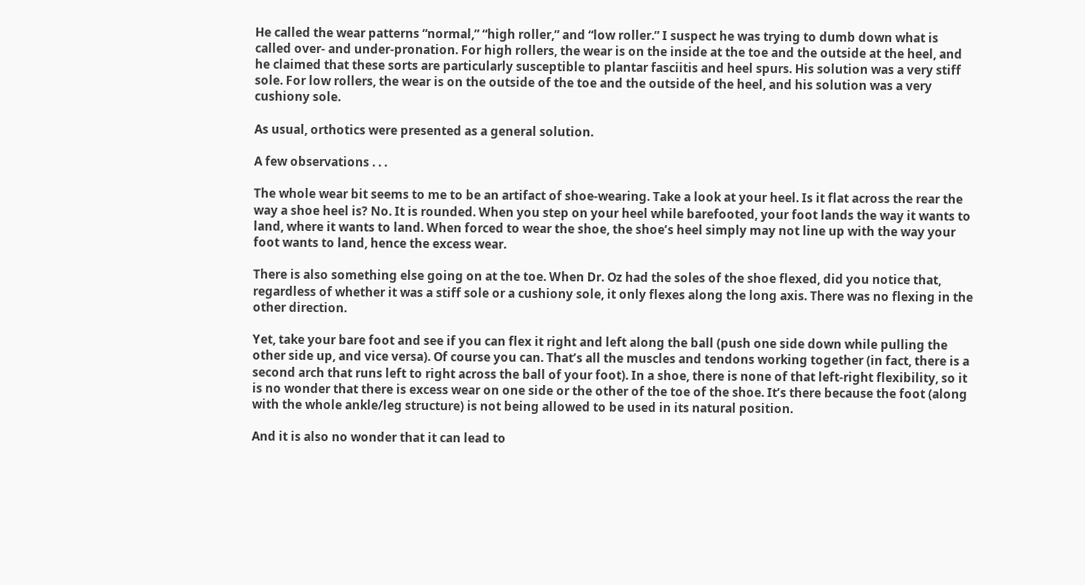He called the wear patterns “normal,” “high roller,” and “low roller.” I suspect he was trying to dumb down what is called over- and under-pronation. For high rollers, the wear is on the inside at the toe and the outside at the heel, and he claimed that these sorts are particularly susceptible to plantar fasciitis and heel spurs. His solution was a very stiff sole. For low rollers, the wear is on the outside of the toe and the outside of the heel, and his solution was a very cushiony sole.

As usual, orthotics were presented as a general solution.

A few observations . . .

The whole wear bit seems to me to be an artifact of shoe-wearing. Take a look at your heel. Is it flat across the rear the way a shoe heel is? No. It is rounded. When you step on your heel while barefooted, your foot lands the way it wants to land, where it wants to land. When forced to wear the shoe, the shoe’s heel simply may not line up with the way your foot wants to land, hence the excess wear.

There is also something else going on at the toe. When Dr. Oz had the soles of the shoe flexed, did you notice that, regardless of whether it was a stiff sole or a cushiony sole, it only flexes along the long axis. There was no flexing in the other direction.

Yet, take your bare foot and see if you can flex it right and left along the ball (push one side down while pulling the other side up, and vice versa). Of course you can. That’s all the muscles and tendons working together (in fact, there is a second arch that runs left to right across the ball of your foot). In a shoe, there is none of that left-right flexibility, so it is no wonder that there is excess wear on one side or the other of the toe of the shoe. It’s there because the foot (along with the whole ankle/leg structure) is not being allowed to be used in its natural position.

And it is also no wonder that it can lead to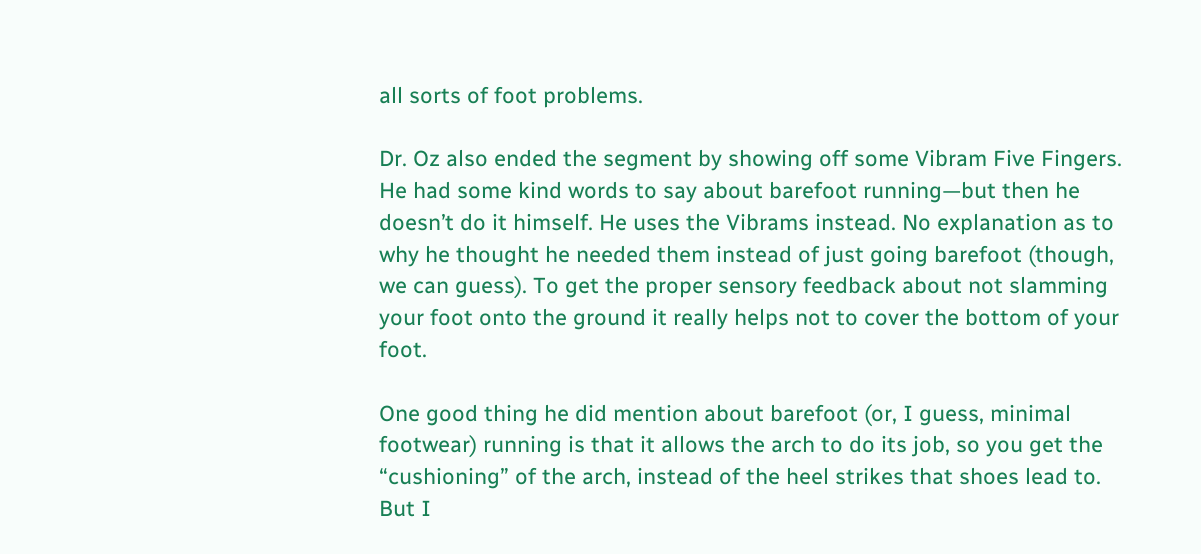all sorts of foot problems.

Dr. Oz also ended the segment by showing off some Vibram Five Fingers. He had some kind words to say about barefoot running—but then he doesn’t do it himself. He uses the Vibrams instead. No explanation as to why he thought he needed them instead of just going barefoot (though, we can guess). To get the proper sensory feedback about not slamming your foot onto the ground it really helps not to cover the bottom of your foot.

One good thing he did mention about barefoot (or, I guess, minimal footwear) running is that it allows the arch to do its job, so you get the “cushioning” of the arch, instead of the heel strikes that shoes lead to. But I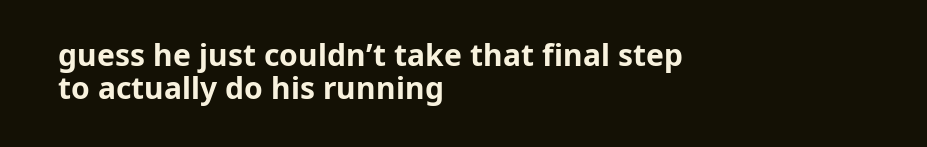guess he just couldn’t take that final step to actually do his running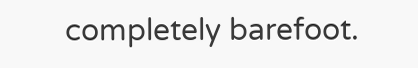completely barefoot.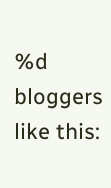%d bloggers like this: